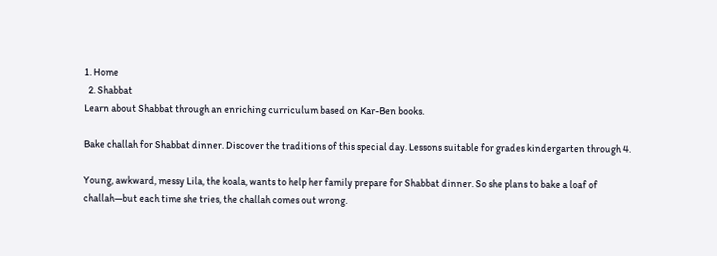1. Home
  2. Shabbat
Learn about Shabbat through an enriching curriculum based on Kar-Ben books.

Bake challah for Shabbat dinner. Discover the traditions of this special day. Lessons suitable for grades kindergarten through 4.

Young, awkward, messy Lila, the koala, wants to help her family prepare for Shabbat dinner. So she plans to bake a loaf of challah—but each time she tries, the challah comes out wrong.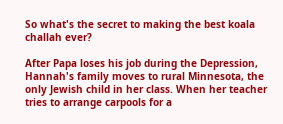So what's the secret to making the best koala challah ever?

After Papa loses his job during the Depression, Hannah's family moves to rural Minnesota, the only Jewish child in her class. When her teacher tries to arrange carpools for a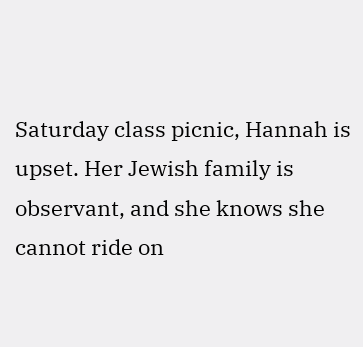Saturday class picnic, Hannah is upset. Her Jewish family is observant, and she knows she cannot ride on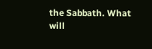the Sabbath. What will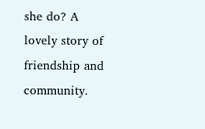she do? A lovely story of friendship and community.